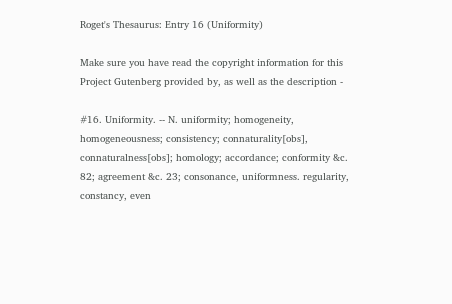Roget's Thesaurus: Entry 16 (Uniformity)

Make sure you have read the copyright information for this Project Gutenberg provided by, as well as the description -

#16. Uniformity. -- N. uniformity; homogeneity, homogeneousness; consistency; connaturality[obs], connaturalness[obs]; homology; accordance; conformity &c. 82; agreement &c. 23; consonance, uniformness. regularity, constancy, even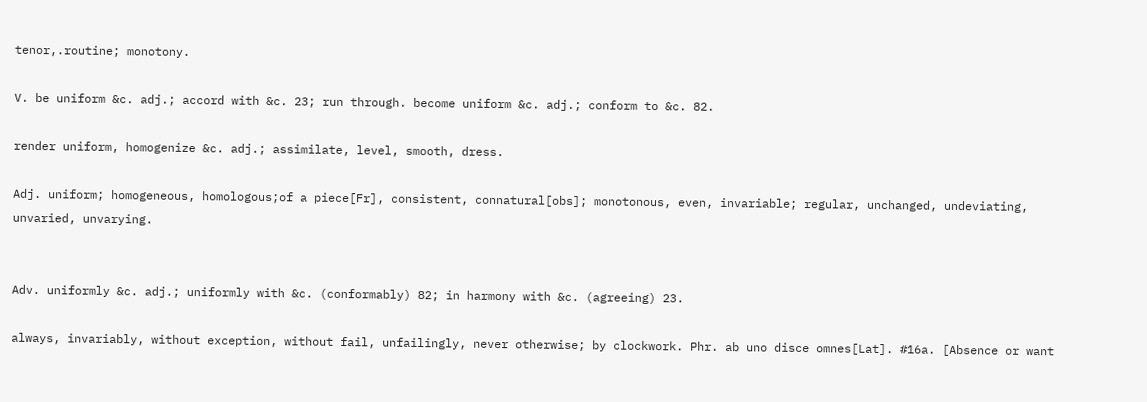tenor,.routine; monotony.

V. be uniform &c. adj.; accord with &c. 23; run through. become uniform &c. adj.; conform to &c. 82.

render uniform, homogenize &c. adj.; assimilate, level, smooth, dress.

Adj. uniform; homogeneous, homologous;of a piece[Fr], consistent, connatural[obs]; monotonous, even, invariable; regular, unchanged, undeviating, unvaried, unvarying.


Adv. uniformly &c. adj.; uniformly with &c. (conformably) 82; in harmony with &c. (agreeing) 23.

always, invariably, without exception, without fail, unfailingly, never otherwise; by clockwork. Phr. ab uno disce omnes[Lat]. #16a. [Absence or want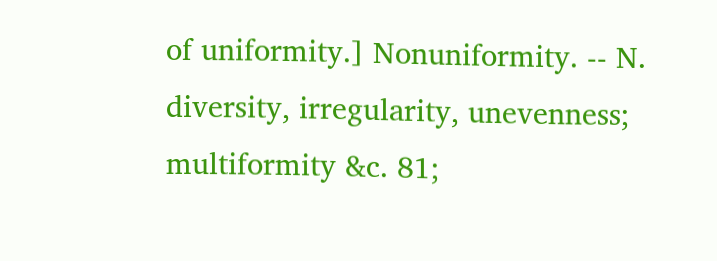of uniformity.] Nonuniformity. -- N. diversity, irregularity, unevenness; multiformity &c. 81;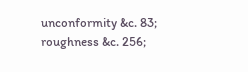unconformity &c. 83; roughness &c. 256;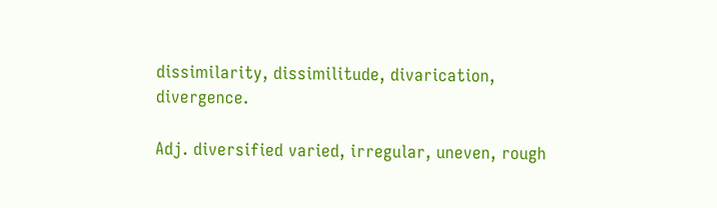dissimilarity, dissimilitude, divarication, divergence.

Adj. diversified varied, irregular, uneven, rough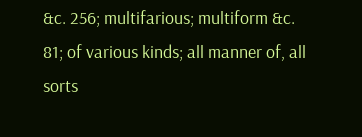&c. 256; multifarious; multiform &c. 81; of various kinds; all manner of, all sorts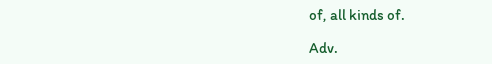of, all kinds of.

Adv.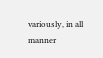variously, in all manner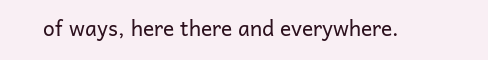of ways, here there and everywhere.